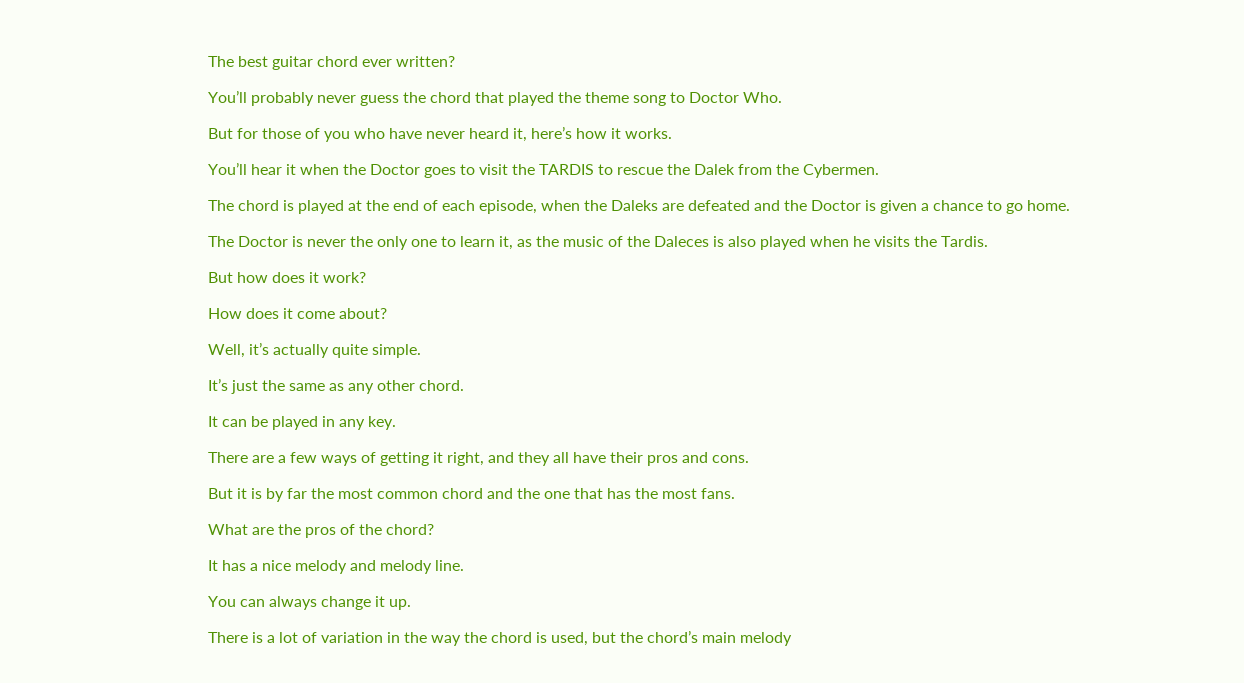The best guitar chord ever written?

You’ll probably never guess the chord that played the theme song to Doctor Who.

But for those of you who have never heard it, here’s how it works.

You’ll hear it when the Doctor goes to visit the TARDIS to rescue the Dalek from the Cybermen.

The chord is played at the end of each episode, when the Daleks are defeated and the Doctor is given a chance to go home.

The Doctor is never the only one to learn it, as the music of the Daleces is also played when he visits the Tardis.

But how does it work?

How does it come about?

Well, it’s actually quite simple.

It’s just the same as any other chord.

It can be played in any key.

There are a few ways of getting it right, and they all have their pros and cons.

But it is by far the most common chord and the one that has the most fans.

What are the pros of the chord?

It has a nice melody and melody line.

You can always change it up.

There is a lot of variation in the way the chord is used, but the chord’s main melody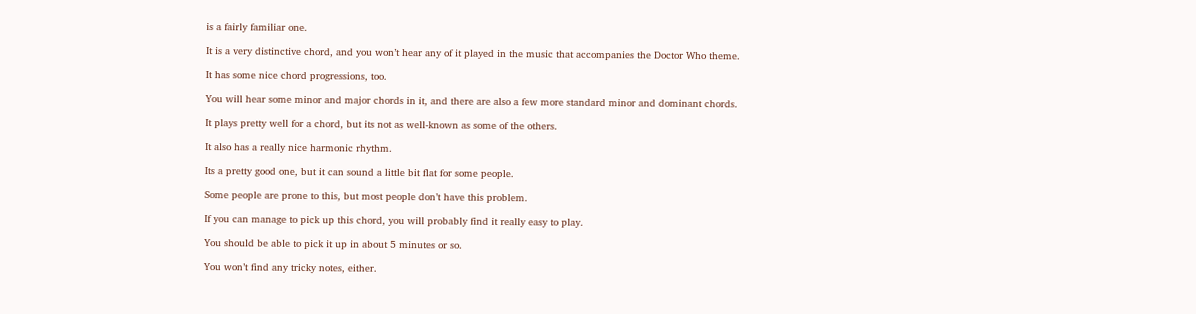is a fairly familiar one.

It is a very distinctive chord, and you won’t hear any of it played in the music that accompanies the Doctor Who theme.

It has some nice chord progressions, too.

You will hear some minor and major chords in it, and there are also a few more standard minor and dominant chords.

It plays pretty well for a chord, but its not as well-known as some of the others.

It also has a really nice harmonic rhythm.

Its a pretty good one, but it can sound a little bit flat for some people.

Some people are prone to this, but most people don’t have this problem.

If you can manage to pick up this chord, you will probably find it really easy to play.

You should be able to pick it up in about 5 minutes or so.

You won’t find any tricky notes, either.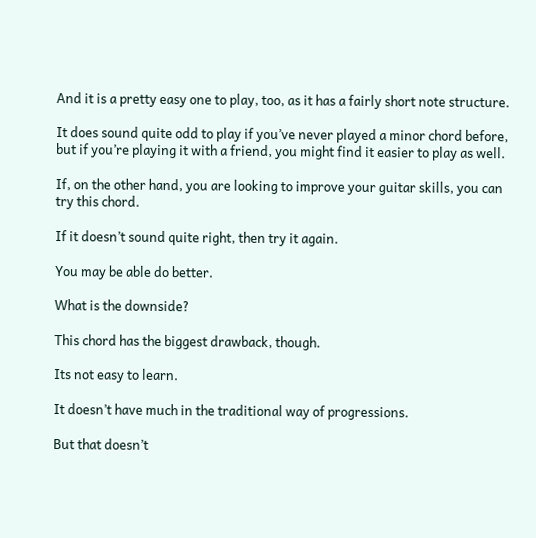And it is a pretty easy one to play, too, as it has a fairly short note structure.

It does sound quite odd to play if you’ve never played a minor chord before, but if you’re playing it with a friend, you might find it easier to play as well.

If, on the other hand, you are looking to improve your guitar skills, you can try this chord.

If it doesn’t sound quite right, then try it again.

You may be able do better.

What is the downside?

This chord has the biggest drawback, though.

Its not easy to learn.

It doesn’t have much in the traditional way of progressions.

But that doesn’t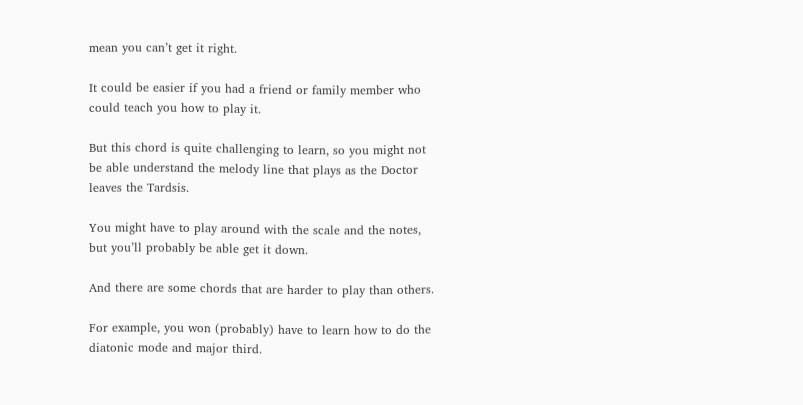mean you can’t get it right.

It could be easier if you had a friend or family member who could teach you how to play it.

But this chord is quite challenging to learn, so you might not be able understand the melody line that plays as the Doctor leaves the Tardsis.

You might have to play around with the scale and the notes, but you’ll probably be able get it down.

And there are some chords that are harder to play than others.

For example, you won (probably) have to learn how to do the diatonic mode and major third.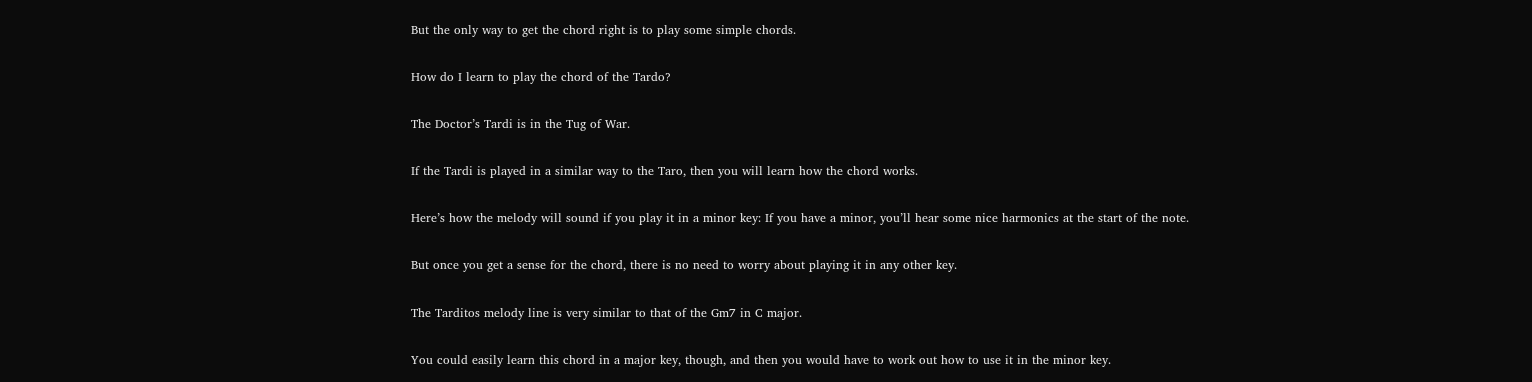But the only way to get the chord right is to play some simple chords.

How do I learn to play the chord of the Tardo?

The Doctor’s Tardi is in the Tug of War.

If the Tardi is played in a similar way to the Taro, then you will learn how the chord works.

Here’s how the melody will sound if you play it in a minor key: If you have a minor, you’ll hear some nice harmonics at the start of the note.

But once you get a sense for the chord, there is no need to worry about playing it in any other key.

The Tarditos melody line is very similar to that of the Gm7 in C major.

You could easily learn this chord in a major key, though, and then you would have to work out how to use it in the minor key.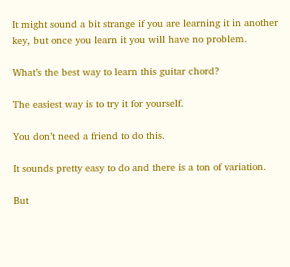It might sound a bit strange if you are learning it in another key, but once you learn it you will have no problem.

What’s the best way to learn this guitar chord?

The easiest way is to try it for yourself.

You don’t need a friend to do this.

It sounds pretty easy to do and there is a ton of variation.

But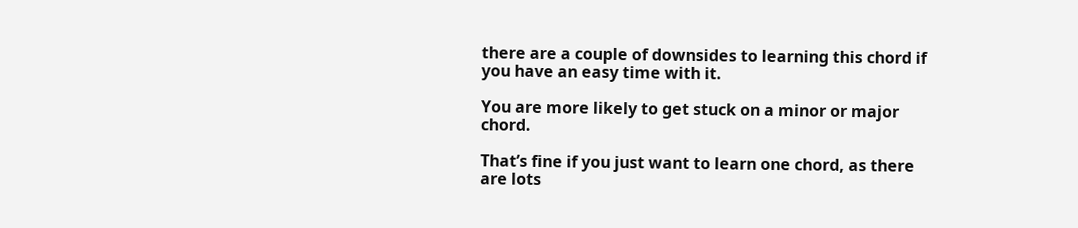there are a couple of downsides to learning this chord if you have an easy time with it.

You are more likely to get stuck on a minor or major chord.

That’s fine if you just want to learn one chord, as there are lots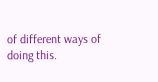of different ways of doing this.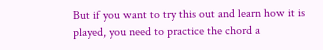But if you want to try this out and learn how it is played, you need to practice the chord a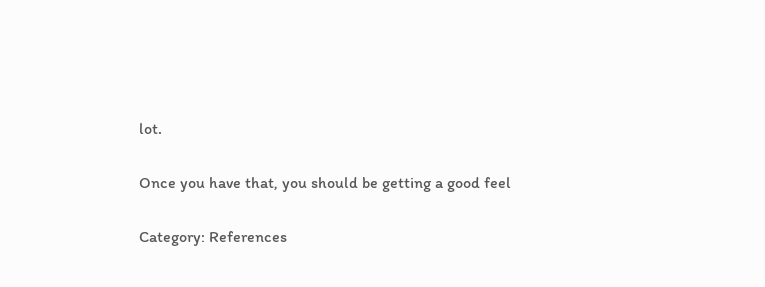lot.

Once you have that, you should be getting a good feel

Category: References